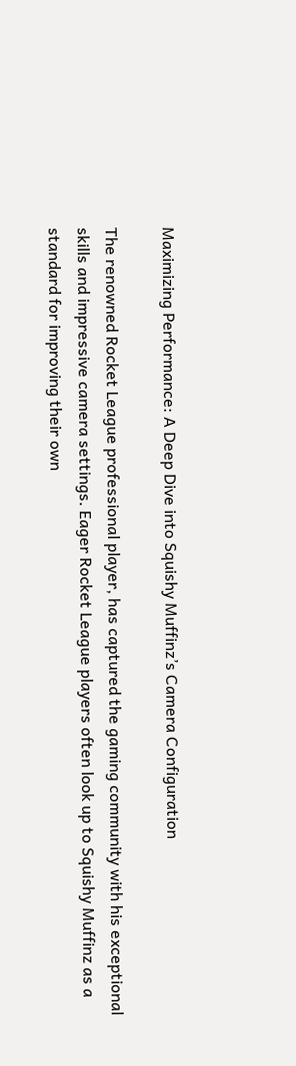Maximizing Performance: A Deep Dive into Squishy Muffinz’s Camera Configuration

The renowned Rocket League professional player, has captured the gaming community with his exceptional skills and impressive camera settings. Eager Rocket League players often look up to Squishy Muffinz as a standard for improving their own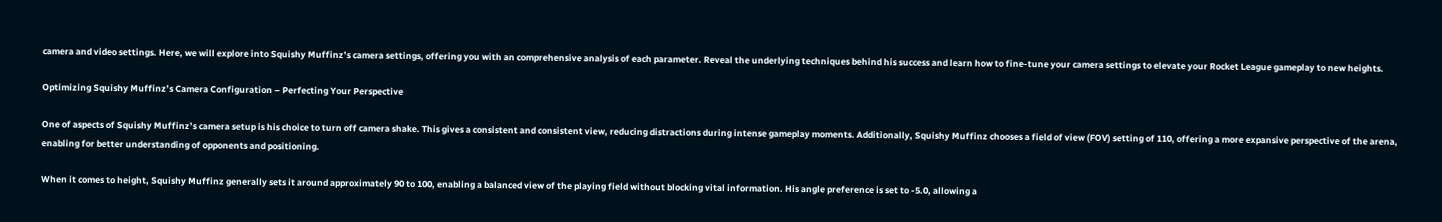camera and video settings. Here, we will explore into Squishy Muffinz’s camera settings, offering you with an comprehensive analysis of each parameter. Reveal the underlying techniques behind his success and learn how to fine-tune your camera settings to elevate your Rocket League gameplay to new heights.

Optimizing Squishy Muffinz’s Camera Configuration – Perfecting Your Perspective

One of aspects of Squishy Muffinz’s camera setup is his choice to turn off camera shake. This gives a consistent and consistent view, reducing distractions during intense gameplay moments. Additionally, Squishy Muffinz chooses a field of view (FOV) setting of 110, offering a more expansive perspective of the arena, enabling for better understanding of opponents and positioning.

When it comes to height, Squishy Muffinz generally sets it around approximately 90 to 100, enabling a balanced view of the playing field without blocking vital information. His angle preference is set to -5.0, allowing a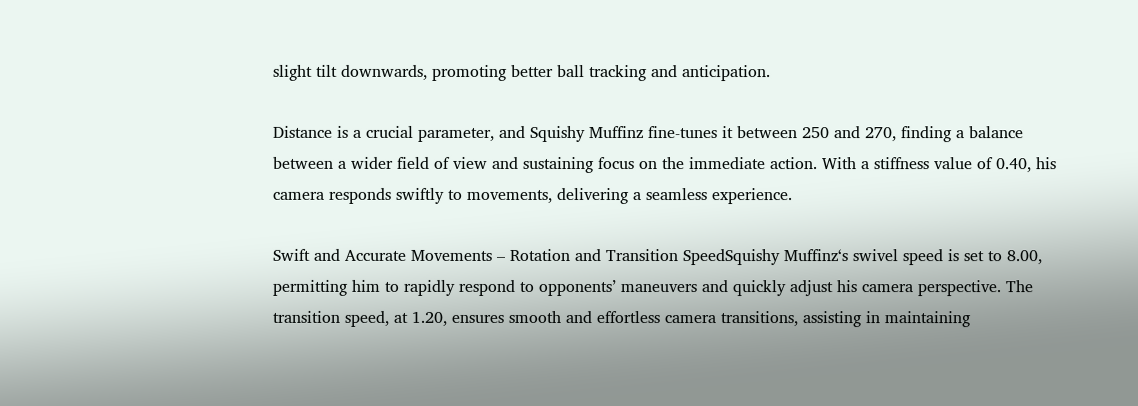slight tilt downwards, promoting better ball tracking and anticipation.

Distance is a crucial parameter, and Squishy Muffinz fine-tunes it between 250 and 270, finding a balance between a wider field of view and sustaining focus on the immediate action. With a stiffness value of 0.40, his camera responds swiftly to movements, delivering a seamless experience.

Swift and Accurate Movements – Rotation and Transition SpeedSquishy Muffinz‘s swivel speed is set to 8.00, permitting him to rapidly respond to opponents’ maneuvers and quickly adjust his camera perspective. The transition speed, at 1.20, ensures smooth and effortless camera transitions, assisting in maintaining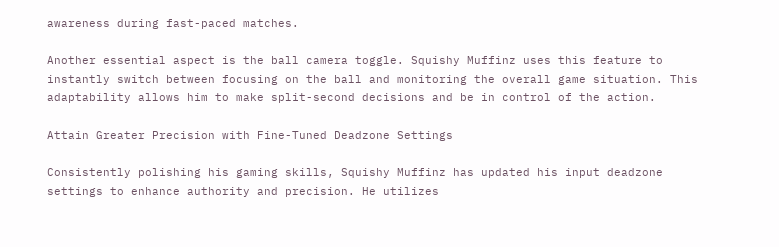awareness during fast-paced matches.

Another essential aspect is the ball camera toggle. Squishy Muffinz uses this feature to instantly switch between focusing on the ball and monitoring the overall game situation. This adaptability allows him to make split-second decisions and be in control of the action.

Attain Greater Precision with Fine-Tuned Deadzone Settings

Consistently polishing his gaming skills, Squishy Muffinz has updated his input deadzone settings to enhance authority and precision. He utilizes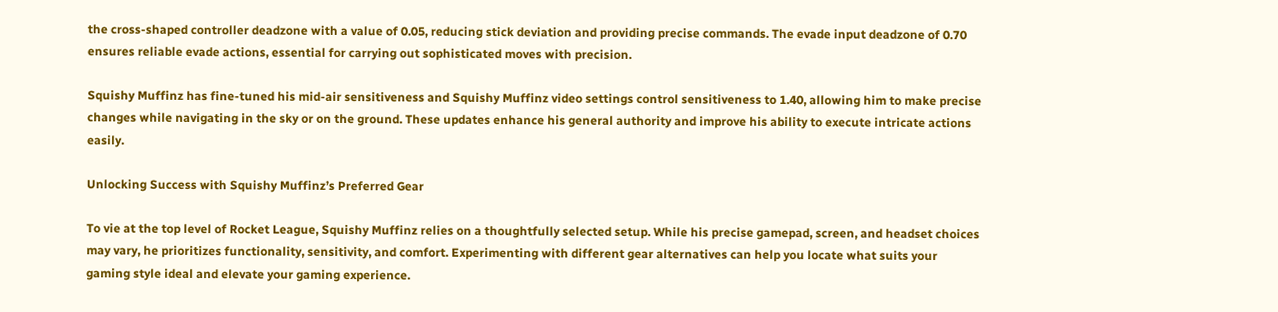the cross-shaped controller deadzone with a value of 0.05, reducing stick deviation and providing precise commands. The evade input deadzone of 0.70 ensures reliable evade actions, essential for carrying out sophisticated moves with precision.

Squishy Muffinz has fine-tuned his mid-air sensitiveness and Squishy Muffinz video settings control sensitiveness to 1.40, allowing him to make precise changes while navigating in the sky or on the ground. These updates enhance his general authority and improve his ability to execute intricate actions easily.

Unlocking Success with Squishy Muffinz’s Preferred Gear

To vie at the top level of Rocket League, Squishy Muffinz relies on a thoughtfully selected setup. While his precise gamepad, screen, and headset choices may vary, he prioritizes functionality, sensitivity, and comfort. Experimenting with different gear alternatives can help you locate what suits your gaming style ideal and elevate your gaming experience.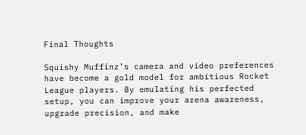Final Thoughts

Squishy Muffinz’s camera and video preferences have become a gold model for ambitious Rocket League players. By emulating his perfected setup, you can improve your arena awareness, upgrade precision, and make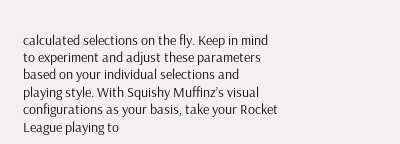calculated selections on the fly. Keep in mind to experiment and adjust these parameters based on your individual selections and playing style. With Squishy Muffinz’s visual configurations as your basis, take your Rocket League playing to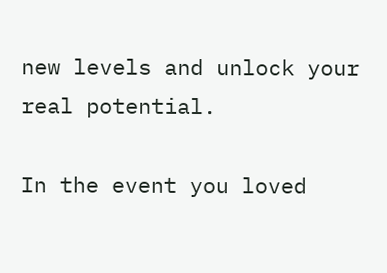new levels and unlock your real potential.

In the event you loved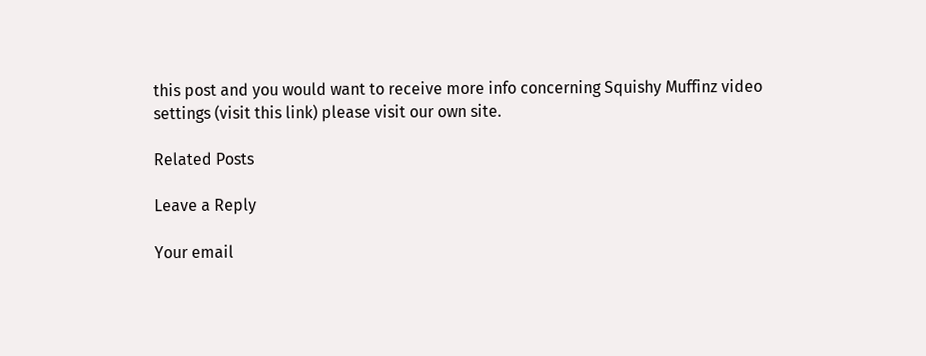this post and you would want to receive more info concerning Squishy Muffinz video settings (visit this link) please visit our own site.

Related Posts

Leave a Reply

Your email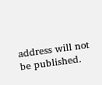address will not be published.